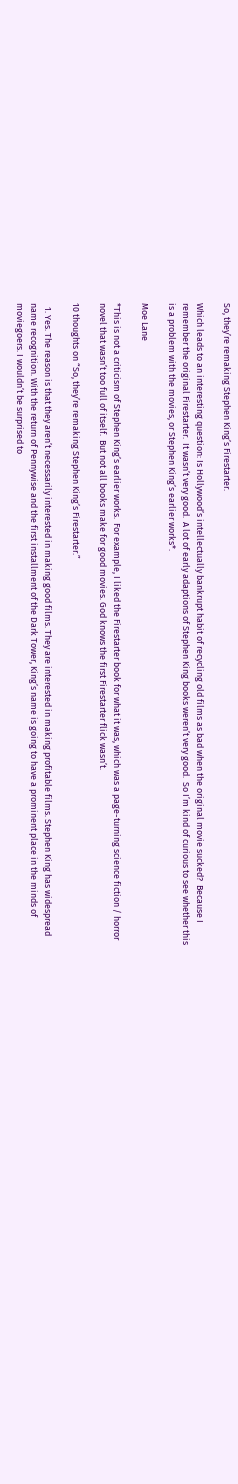So, they’re remaking Stephen King’s Firestarter.

Which leads to an interesting question: Is Hollywood’s intellectually bankrupt habit of recycling old films as bad when the original movie sucked?  Because I remember the original Firestarter.  It wasn’t very good.  A lot of early adaptions of Stephen King books weren’t very good.  So I’m kind of curious to see whether this is a problem with the movies, or Stephen King’s earlier works*.

Moe Lane

*This is not a criticism of Stephen King’s earlier works.  For example, I liked the Firestarter book for what it was, which was a page-turning science fiction / horror novel that wasn’t too full of itself.  But not all books make for good movies. God knows the first Firestarter flick wasn’t.

10 thoughts on “So, they’re remaking Stephen King’s Firestarter.”

  1. Yes. The reason is that they aren’t necessarily interested in making good films. They are interested in making profitable films. Stephen King has widespread name recognition. With the return of Pennywise and the first installment of the Dark Tower, King’s name is going to have a prominent place in the minds of moviegoers. I wouldn’t be surprised to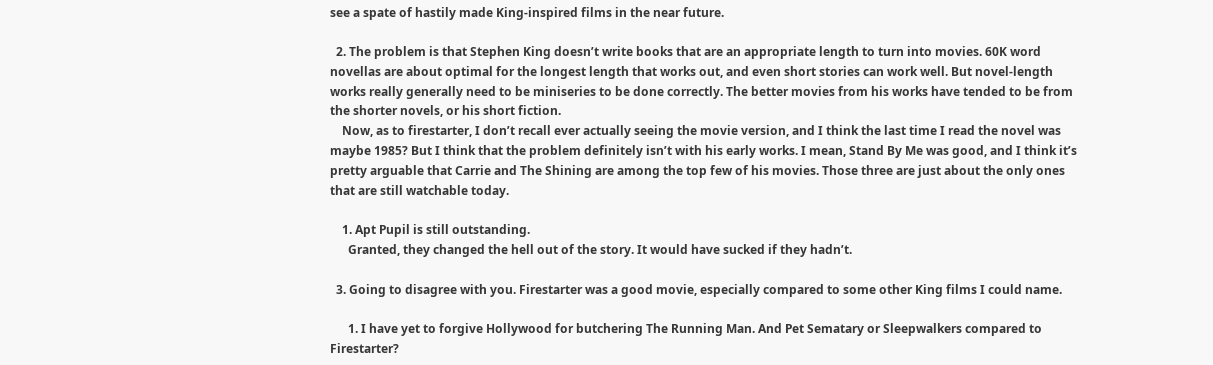see a spate of hastily made King-inspired films in the near future.

  2. The problem is that Stephen King doesn’t write books that are an appropriate length to turn into movies. 60K word novellas are about optimal for the longest length that works out, and even short stories can work well. But novel-length works really generally need to be miniseries to be done correctly. The better movies from his works have tended to be from the shorter novels, or his short fiction.
    Now, as to firestarter, I don’t recall ever actually seeing the movie version, and I think the last time I read the novel was maybe 1985? But I think that the problem definitely isn’t with his early works. I mean, Stand By Me was good, and I think it’s pretty arguable that Carrie and The Shining are among the top few of his movies. Those three are just about the only ones that are still watchable today.

    1. Apt Pupil is still outstanding.
      Granted, they changed the hell out of the story. It would have sucked if they hadn’t.

  3. Going to disagree with you. Firestarter was a good movie, especially compared to some other King films I could name.

      1. I have yet to forgive Hollywood for butchering The Running Man. And Pet Sematary or Sleepwalkers compared to Firestarter?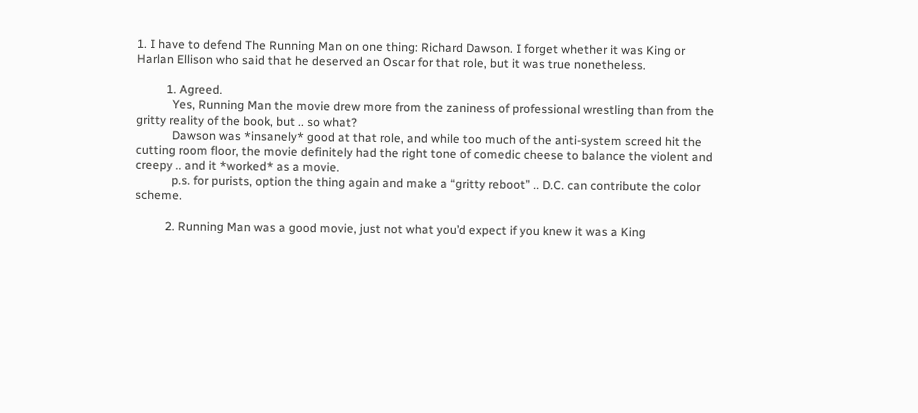1. I have to defend The Running Man on one thing: Richard Dawson. I forget whether it was King or Harlan Ellison who said that he deserved an Oscar for that role, but it was true nonetheless.

          1. Agreed.
            Yes, Running Man the movie drew more from the zaniness of professional wrestling than from the gritty reality of the book, but .. so what?
            Dawson was *insanely* good at that role, and while too much of the anti-system screed hit the cutting room floor, the movie definitely had the right tone of comedic cheese to balance the violent and creepy .. and it *worked* as a movie.
            p.s. for purists, option the thing again and make a “gritty reboot” .. D.C. can contribute the color scheme.

          2. Running Man was a good movie, just not what you’d expect if you knew it was a King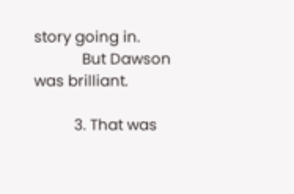story going in.
            But Dawson was brilliant.

          3. That was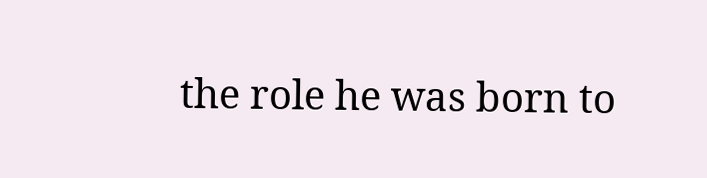the role he was born to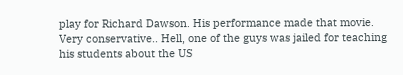play for Richard Dawson. His performance made that movie. Very conservative.. Hell, one of the guys was jailed for teaching his students about the US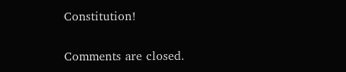Constitution!

Comments are closed.